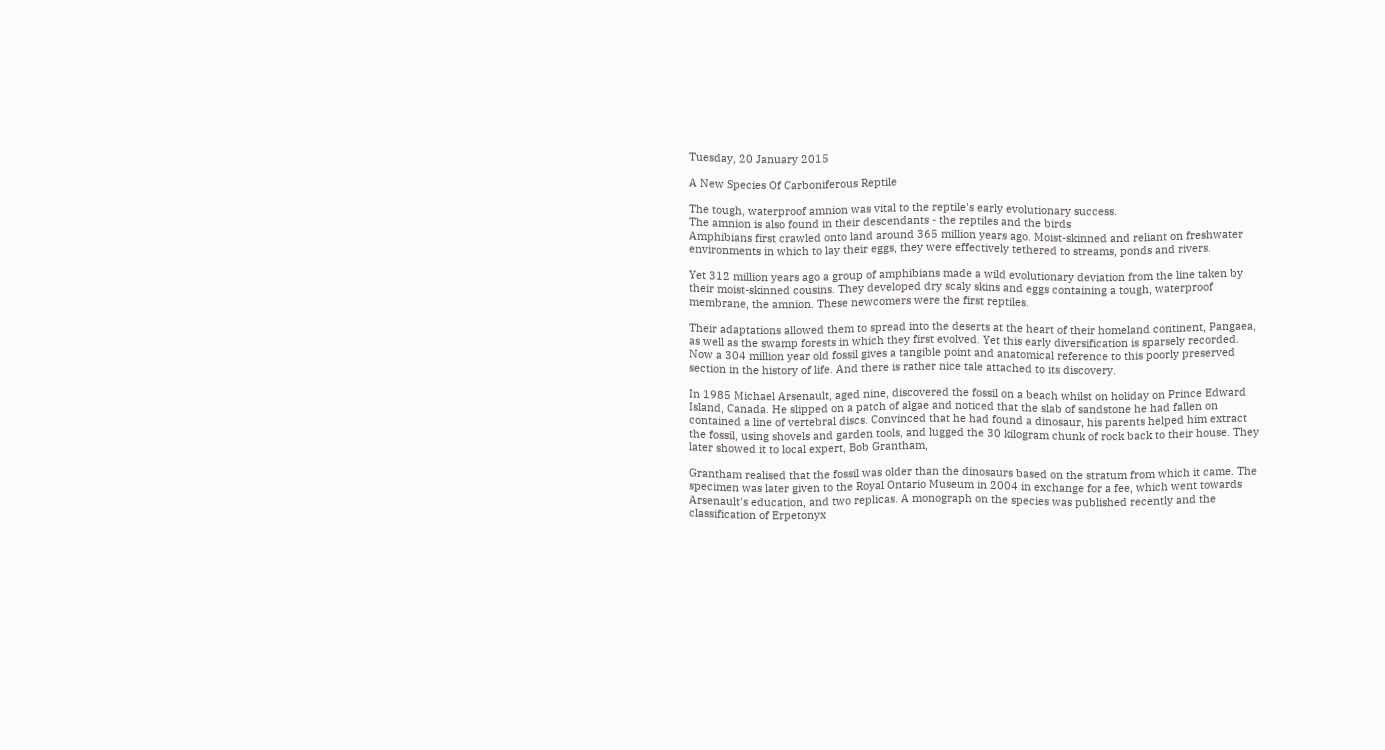Tuesday, 20 January 2015

A New Species Of Carboniferous Reptile

The tough, waterproof amnion was vital to the reptile's early evolutionary success.
The amnion is also found in their descendants - the reptiles and the birds
Amphibians first crawled onto land around 365 million years ago. Moist-skinned and reliant on freshwater environments in which to lay their eggs, they were effectively tethered to streams, ponds and rivers.

Yet 312 million years ago a group of amphibians made a wild evolutionary deviation from the line taken by their moist-skinned cousins. They developed dry scaly skins and eggs containing a tough, waterproof membrane, the amnion. These newcomers were the first reptiles.

Their adaptations allowed them to spread into the deserts at the heart of their homeland continent, Pangaea, as well as the swamp forests in which they first evolved. Yet this early diversification is sparsely recorded. Now a 304 million year old fossil gives a tangible point and anatomical reference to this poorly preserved section in the history of life. And there is rather nice tale attached to its discovery.

In 1985 Michael Arsenault, aged nine, discovered the fossil on a beach whilst on holiday on Prince Edward Island, Canada. He slipped on a patch of algae and noticed that the slab of sandstone he had fallen on contained a line of vertebral discs. Convinced that he had found a dinosaur, his parents helped him extract the fossil, using shovels and garden tools, and lugged the 30 kilogram chunk of rock back to their house. They later showed it to local expert, Bob Grantham,

Grantham realised that the fossil was older than the dinosaurs based on the stratum from which it came. The specimen was later given to the Royal Ontario Museum in 2004 in exchange for a fee, which went towards Arsenault's education, and two replicas. A monograph on the species was published recently and the classification of Erpetonyx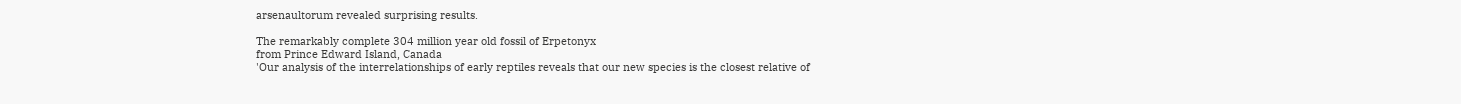arsenaultorum revealed surprising results.

The remarkably complete 304 million year old fossil of Erpetonyx
from Prince Edward Island, Canada
'Our analysis of the interrelationships of early reptiles reveals that our new species is the closest relative of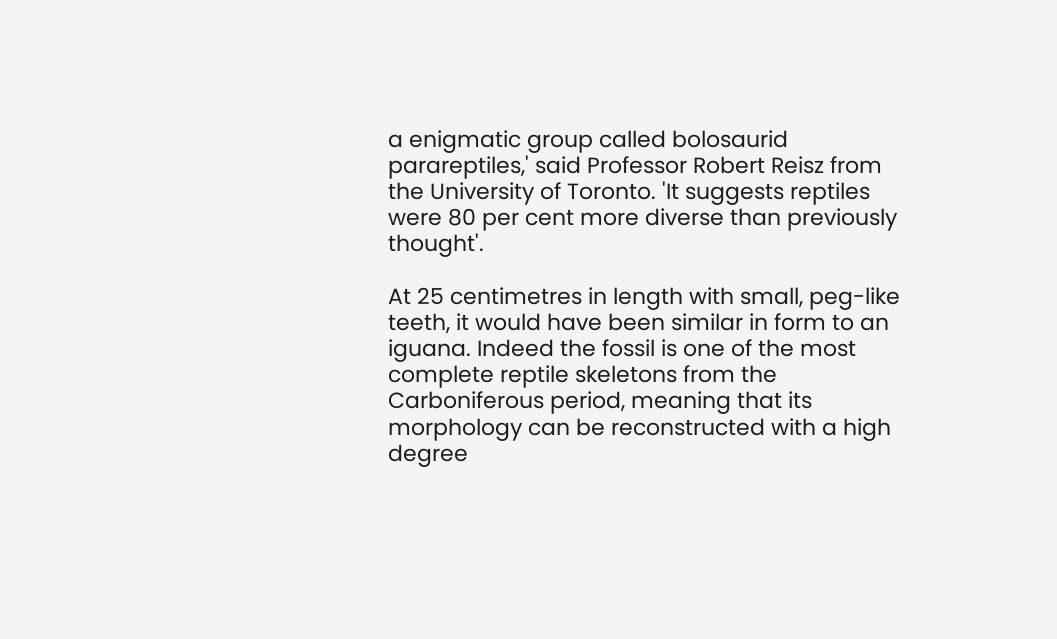a enigmatic group called bolosaurid parareptiles,' said Professor Robert Reisz from the University of Toronto. 'It suggests reptiles were 80 per cent more diverse than previously thought'.

At 25 centimetres in length with small, peg-like teeth, it would have been similar in form to an iguana. Indeed the fossil is one of the most complete reptile skeletons from the Carboniferous period, meaning that its morphology can be reconstructed with a high degree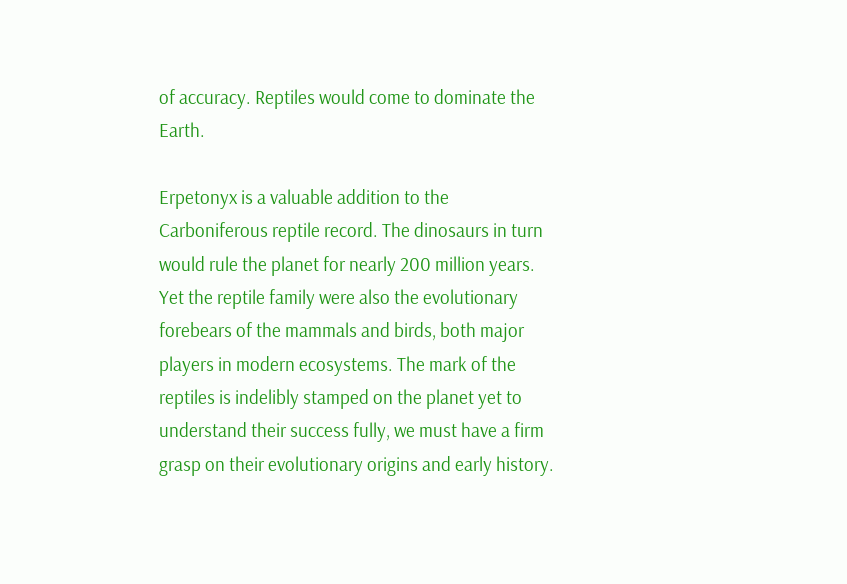of accuracy. Reptiles would come to dominate the Earth.

Erpetonyx is a valuable addition to the Carboniferous reptile record. The dinosaurs in turn would rule the planet for nearly 200 million years. Yet the reptile family were also the evolutionary forebears of the mammals and birds, both major players in modern ecosystems. The mark of the reptiles is indelibly stamped on the planet yet to understand their success fully, we must have a firm grasp on their evolutionary origins and early history.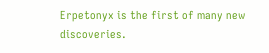Erpetonyx is the first of many new discoveries.